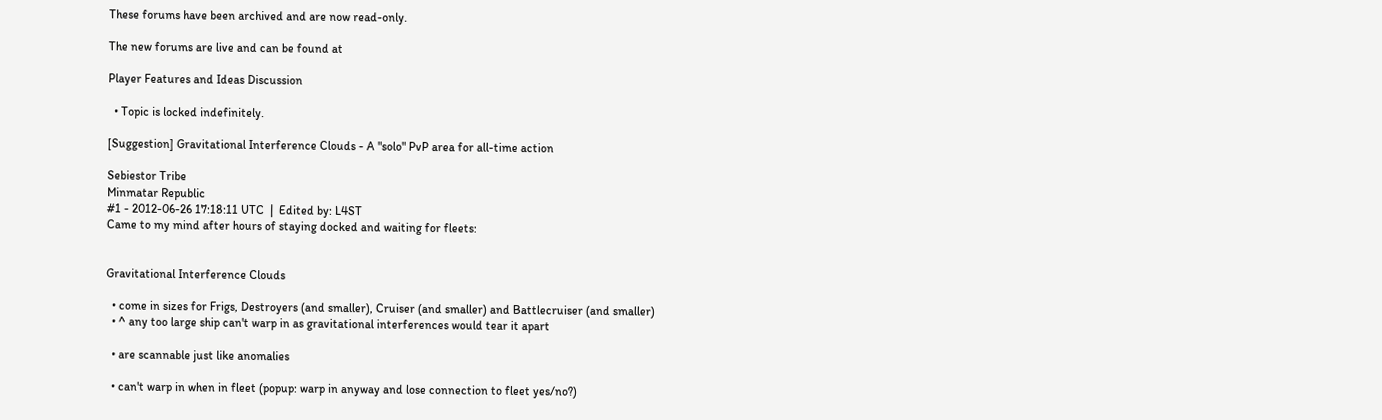These forums have been archived and are now read-only.

The new forums are live and can be found at

Player Features and Ideas Discussion

  • Topic is locked indefinitely.

[Suggestion] Gravitational Interference Clouds - A "solo" PvP area for all-time action

Sebiestor Tribe
Minmatar Republic
#1 - 2012-06-26 17:18:11 UTC  |  Edited by: L4ST
Came to my mind after hours of staying docked and waiting for fleets:


Gravitational Interference Clouds

  • come in sizes for Frigs, Destroyers (and smaller), Cruiser (and smaller) and Battlecruiser (and smaller)
  • ^ any too large ship can't warp in as gravitational interferences would tear it apart

  • are scannable just like anomalies

  • can't warp in when in fleet (popup: warp in anyway and lose connection to fleet yes/no?)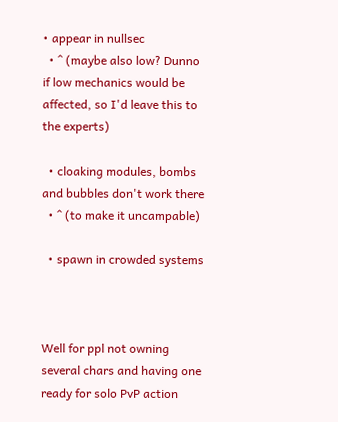• appear in nullsec
  • ^ (maybe also low? Dunno if low mechanics would be affected, so I'd leave this to the experts)

  • cloaking modules, bombs and bubbles don't work there
  • ^ (to make it uncampable)

  • spawn in crowded systems



Well for ppl not owning several chars and having one ready for solo PvP action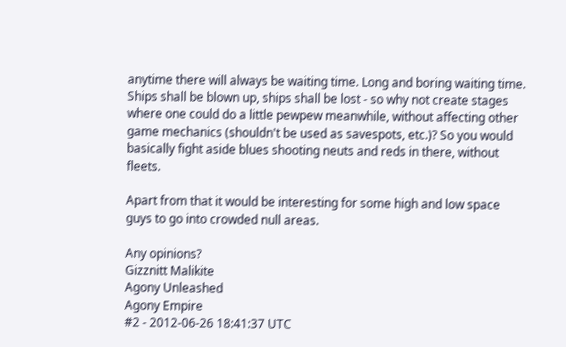anytime there will always be waiting time. Long and boring waiting time. Ships shall be blown up, ships shall be lost - so why not create stages where one could do a little pewpew meanwhile, without affecting other game mechanics (shouldn't be used as savespots, etc.)? So you would basically fight aside blues shooting neuts and reds in there, without fleets.

Apart from that it would be interesting for some high and low space guys to go into crowded null areas.

Any opinions?
Gizznitt Malikite
Agony Unleashed
Agony Empire
#2 - 2012-06-26 18:41:37 UTC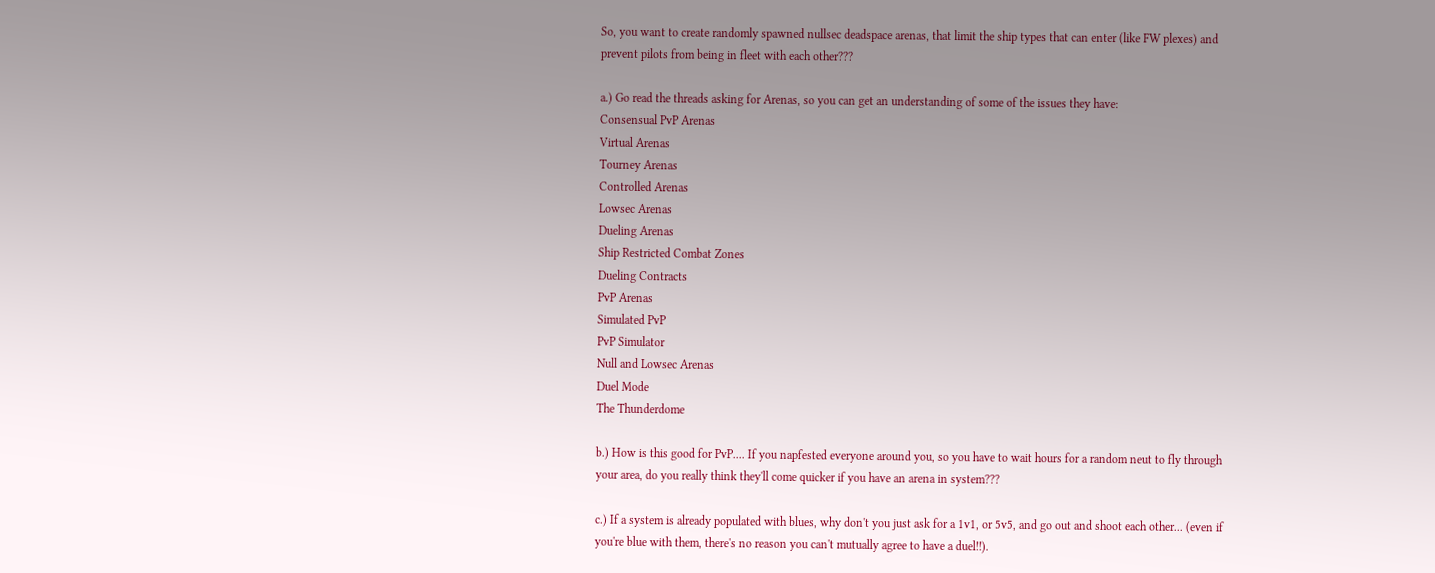So, you want to create randomly spawned nullsec deadspace arenas, that limit the ship types that can enter (like FW plexes) and prevent pilots from being in fleet with each other???

a.) Go read the threads asking for Arenas, so you can get an understanding of some of the issues they have:
Consensual PvP Arenas
Virtual Arenas
Tourney Arenas
Controlled Arenas
Lowsec Arenas
Dueling Arenas
Ship Restricted Combat Zones
Dueling Contracts
PvP Arenas
Simulated PvP
PvP Simulator
Null and Lowsec Arenas
Duel Mode
The Thunderdome

b.) How is this good for PvP.... If you napfested everyone around you, so you have to wait hours for a random neut to fly through your area, do you really think they'll come quicker if you have an arena in system???

c.) If a system is already populated with blues, why don't you just ask for a 1v1, or 5v5, and go out and shoot each other... (even if you're blue with them, there's no reason you can't mutually agree to have a duel!!).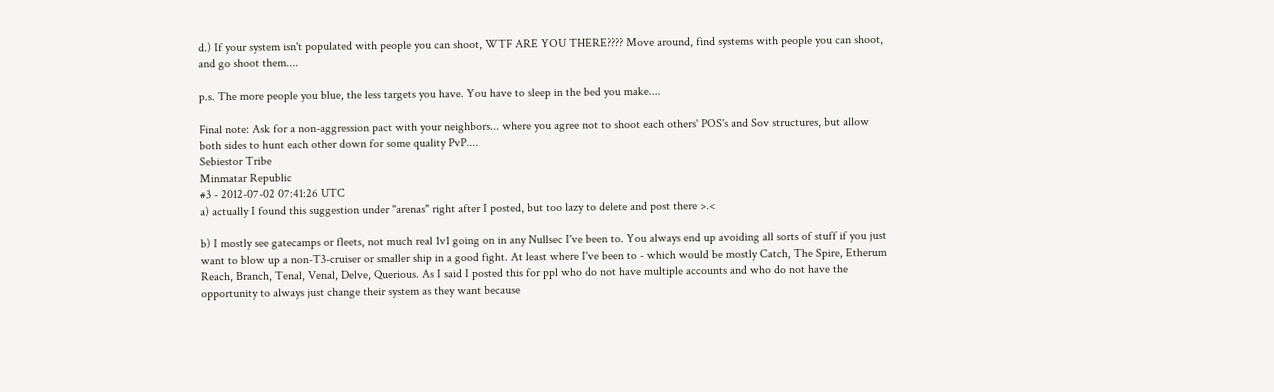d.) If your system isn't populated with people you can shoot, WTF ARE YOU THERE???? Move around, find systems with people you can shoot, and go shoot them....

p.s. The more people you blue, the less targets you have. You have to sleep in the bed you make....

Final note: Ask for a non-aggression pact with your neighbors... where you agree not to shoot each others' POS's and Sov structures, but allow both sides to hunt each other down for some quality PvP....
Sebiestor Tribe
Minmatar Republic
#3 - 2012-07-02 07:41:26 UTC
a) actually I found this suggestion under "arenas" right after I posted, but too lazy to delete and post there >.<

b) I mostly see gatecamps or fleets, not much real 1v1 going on in any Nullsec I've been to. You always end up avoiding all sorts of stuff if you just want to blow up a non-T3-cruiser or smaller ship in a good fight. At least where I've been to - which would be mostly Catch, The Spire, Etherum Reach, Branch, Tenal, Venal, Delve, Querious. As I said I posted this for ppl who do not have multiple accounts and who do not have the opportunity to always just change their system as they want because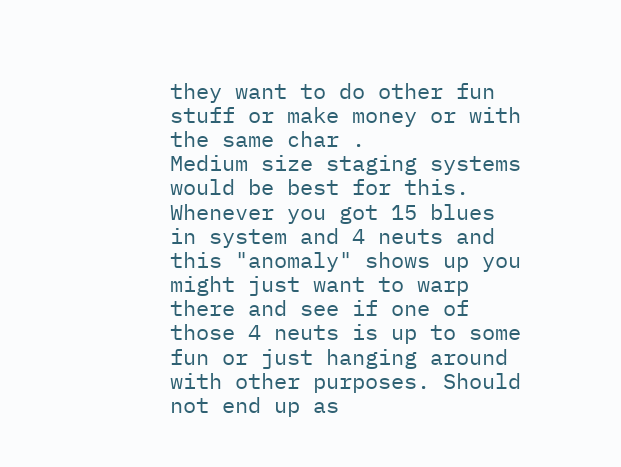they want to do other fun stuff or make money or with the same char .
Medium size staging systems would be best for this. Whenever you got 15 blues in system and 4 neuts and this "anomaly" shows up you might just want to warp there and see if one of those 4 neuts is up to some fun or just hanging around with other purposes. Should not end up as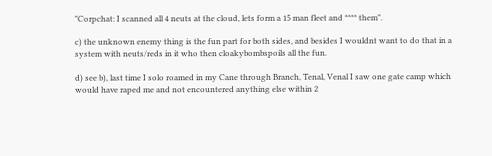"Corpchat: I scanned all 4 neuts at the cloud, lets form a 15 man fleet and **** them".

c) the unknown enemy thing is the fun part for both sides, and besides I wouldnt want to do that in a system with neuts/reds in it who then cloakybombspoils all the fun.

d) see b), last time I solo roamed in my Cane through Branch, Tenal, Venal I saw one gate camp which would have raped me and not encountered anything else within 2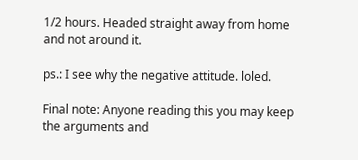1/2 hours. Headed straight away from home and not around it.

ps.: I see why the negative attitude. loled.

Final note: Anyone reading this you may keep the arguments and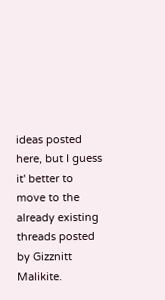ideas posted here, but I guess it' better to move to the already existing threads posted by Gizznitt Malikite.